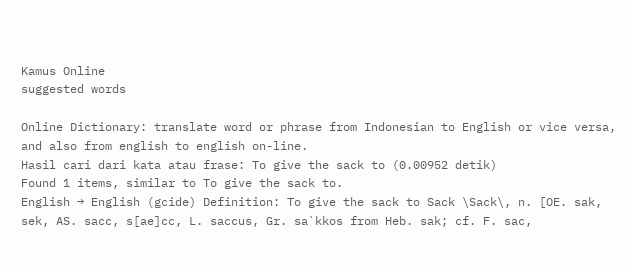Kamus Online
suggested words

Online Dictionary: translate word or phrase from Indonesian to English or vice versa, and also from english to english on-line.
Hasil cari dari kata atau frase: To give the sack to (0.00952 detik)
Found 1 items, similar to To give the sack to.
English → English (gcide) Definition: To give the sack to Sack \Sack\, n. [OE. sak, sek, AS. sacc, s[ae]cc, L. saccus, Gr. sa`kkos from Heb. sak; cf. F. sac,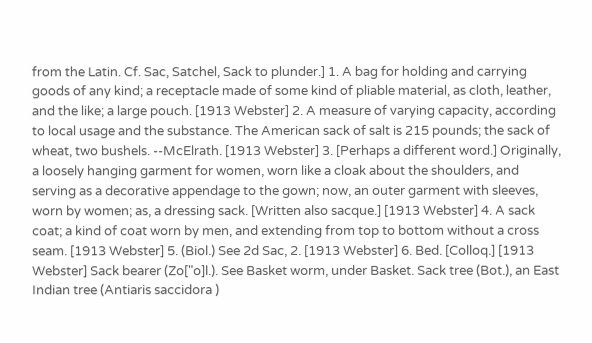from the Latin. Cf. Sac, Satchel, Sack to plunder.] 1. A bag for holding and carrying goods of any kind; a receptacle made of some kind of pliable material, as cloth, leather, and the like; a large pouch. [1913 Webster] 2. A measure of varying capacity, according to local usage and the substance. The American sack of salt is 215 pounds; the sack of wheat, two bushels. --McElrath. [1913 Webster] 3. [Perhaps a different word.] Originally, a loosely hanging garment for women, worn like a cloak about the shoulders, and serving as a decorative appendage to the gown; now, an outer garment with sleeves, worn by women; as, a dressing sack. [Written also sacque.] [1913 Webster] 4. A sack coat; a kind of coat worn by men, and extending from top to bottom without a cross seam. [1913 Webster] 5. (Biol.) See 2d Sac, 2. [1913 Webster] 6. Bed. [Colloq.] [1913 Webster] Sack bearer (Zo["o]l.). See Basket worm, under Basket. Sack tree (Bot.), an East Indian tree (Antiaris saccidora )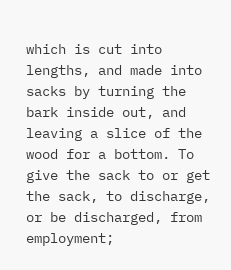which is cut into lengths, and made into sacks by turning the bark inside out, and leaving a slice of the wood for a bottom. To give the sack to or get the sack, to discharge, or be discharged, from employment;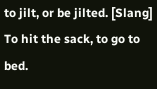to jilt, or be jilted. [Slang] To hit the sack, to go to bed.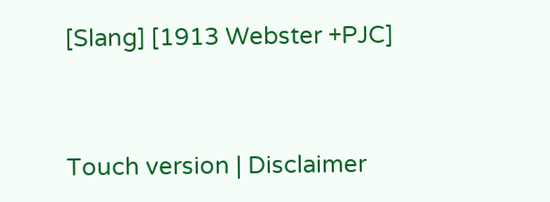[Slang] [1913 Webster +PJC]


Touch version | Disclaimer